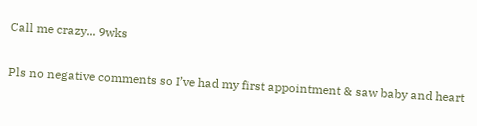Call me crazy... 9wks

Pls no negative comments so I’ve had my first appointment & saw baby and heart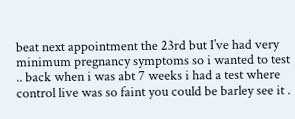beat next appointment the 23rd but I’ve had very minimum pregnancy symptoms so i wanted to test .. back when i was abt 7 weeks i had a test where control live was so faint you could be barley see it .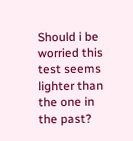Should i be worried this test seems lighter than the one in the past?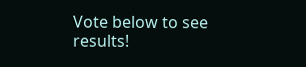Vote below to see results!